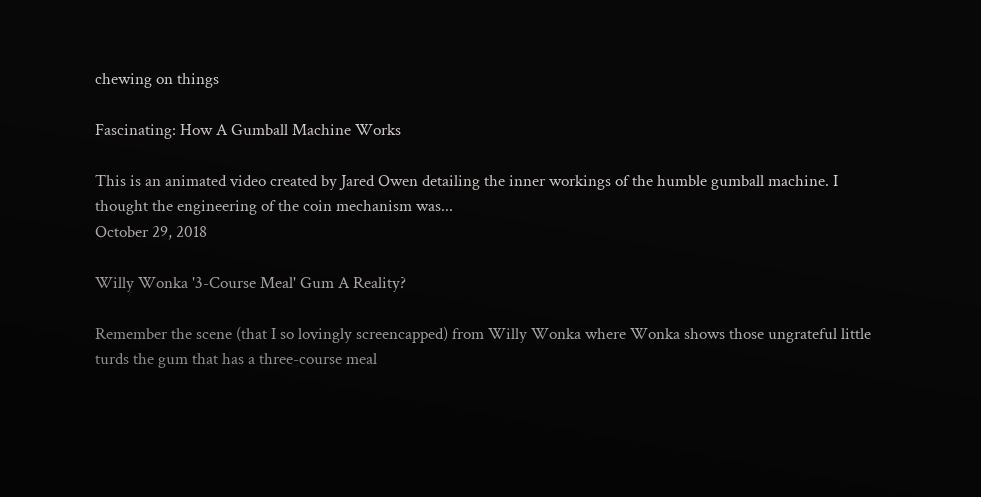chewing on things

Fascinating: How A Gumball Machine Works

This is an animated video created by Jared Owen detailing the inner workings of the humble gumball machine. I thought the engineering of the coin mechanism was...
October 29, 2018

Willy Wonka '3-Course Meal' Gum A Reality?

Remember the scene (that I so lovingly screencapped) from Willy Wonka where Wonka shows those ungrateful little turds the gum that has a three-course meal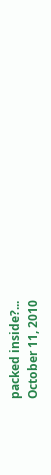packed inside?...
October 11, 2010